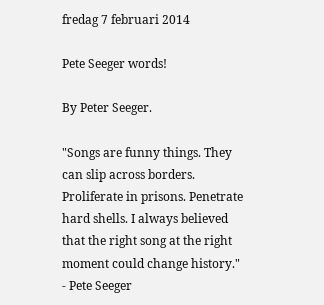fredag 7 februari 2014

Pete Seeger words!

By Peter Seeger.

"Songs are funny things. They can slip across borders. Proliferate in prisons. Penetrate hard shells. I always believed that the right song at the right moment could change history."
- Pete Seeger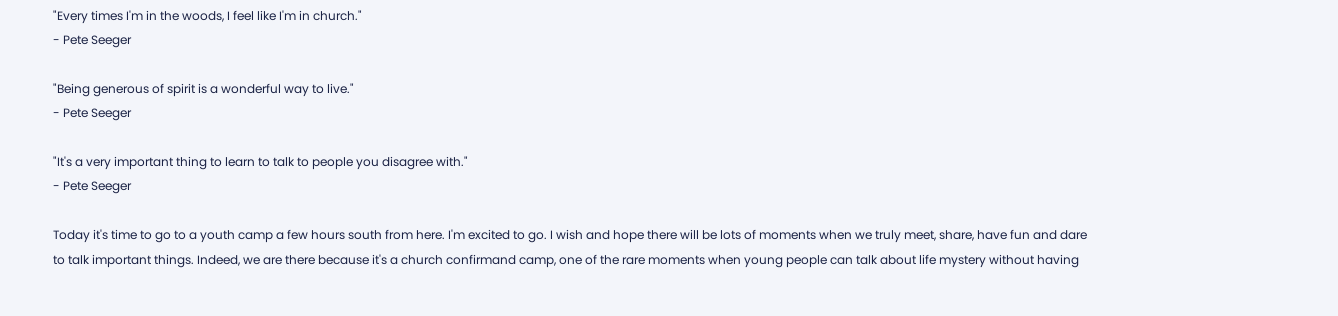"Every times I'm in the woods, I feel like I'm in church."
- Pete Seeger

"Being generous of spirit is a wonderful way to live."
- Pete Seeger

"It's a very important thing to learn to talk to people you disagree with."
- Pete Seeger

Today it's time to go to a youth camp a few hours south from here. I'm excited to go. I wish and hope there will be lots of moments when we truly meet, share, have fun and dare to talk important things. Indeed, we are there because it's a church confirmand camp, one of the rare moments when young people can talk about life mystery without having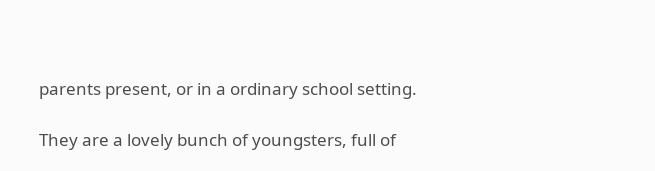parents present, or in a ordinary school setting.

They are a lovely bunch of youngsters, full of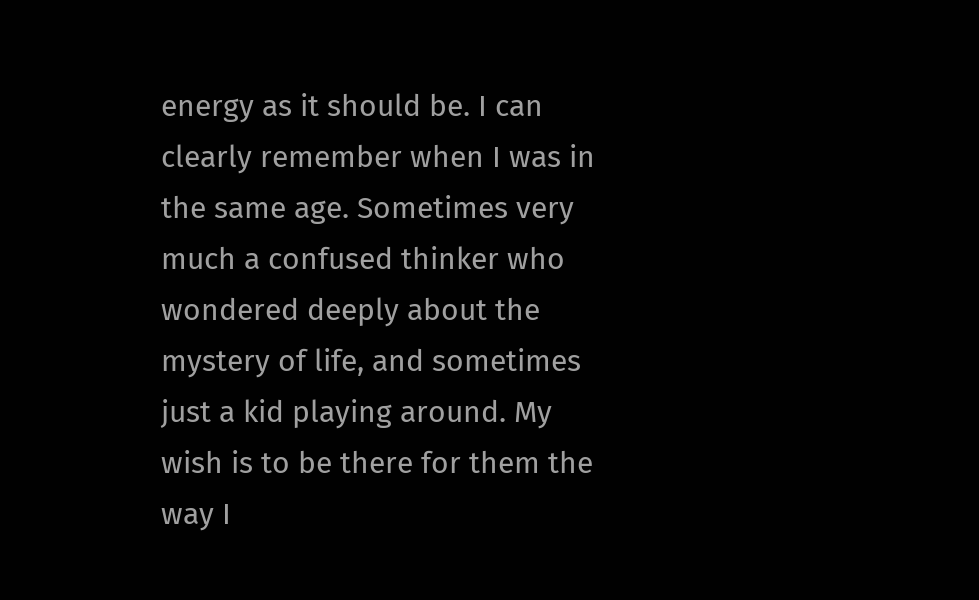energy as it should be. I can clearly remember when I was in the same age. Sometimes very much a confused thinker who wondered deeply about the mystery of life, and sometimes just a kid playing around. My wish is to be there for them the way I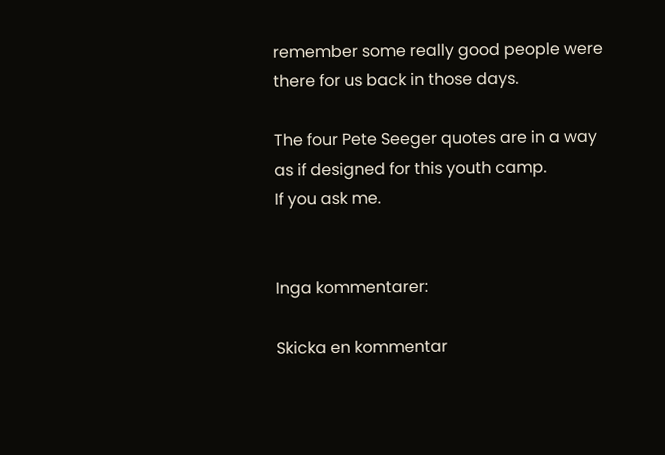remember some really good people were there for us back in those days.

The four Pete Seeger quotes are in a way as if designed for this youth camp.
If you ask me.


Inga kommentarer:

Skicka en kommentar